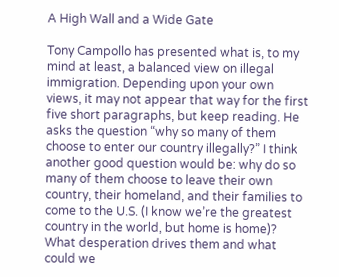A High Wall and a Wide Gate

Tony Campollo has presented what is, to my mind at least, a balanced view on illegal immigration. Depending upon your own views, it may not appear that way for the first five short paragraphs, but keep reading. He asks the question “why so many of them choose to enter our country illegally?” I think another good question would be: why do so many of them choose to leave their own country, their homeland, and their families to come to the U.S. (I know we’re the greatest country in the world, but home is home)? What desperation drives them and what could we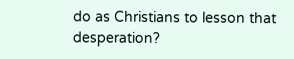do as Christians to lesson that desperation?